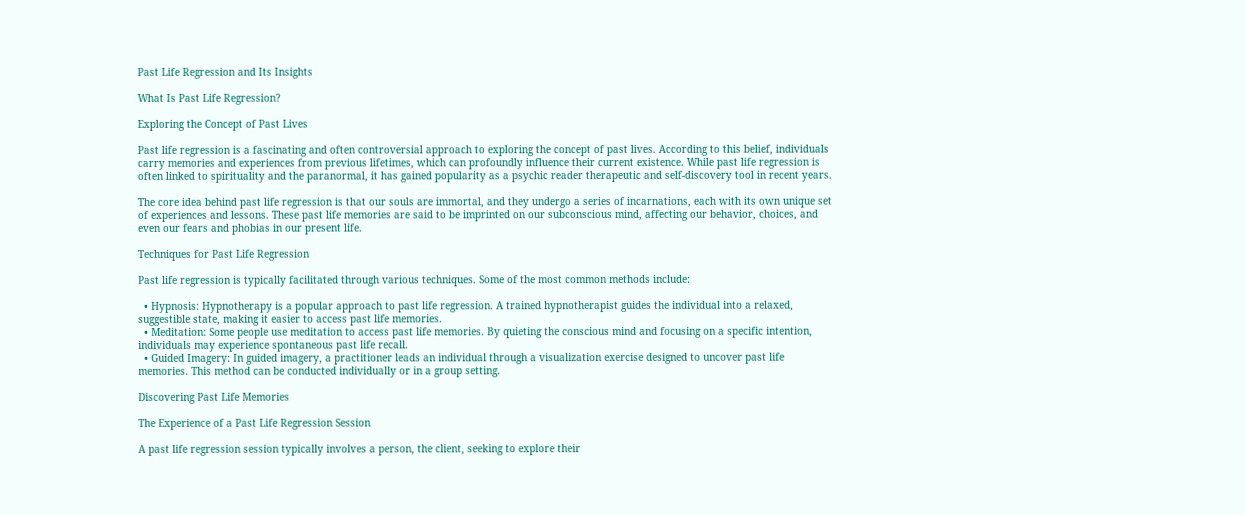Past Life Regression and Its Insights

What Is Past Life Regression?

Exploring the Concept of Past Lives

Past life regression is a fascinating and often controversial approach to exploring the concept of past lives. According to this belief, individuals carry memories and experiences from previous lifetimes, which can profoundly influence their current existence. While past life regression is often linked to spirituality and the paranormal, it has gained popularity as a psychic reader therapeutic and self-discovery tool in recent years.

The core idea behind past life regression is that our souls are immortal, and they undergo a series of incarnations, each with its own unique set of experiences and lessons. These past life memories are said to be imprinted on our subconscious mind, affecting our behavior, choices, and even our fears and phobias in our present life.

Techniques for Past Life Regression

Past life regression is typically facilitated through various techniques. Some of the most common methods include:

  • Hypnosis: Hypnotherapy is a popular approach to past life regression. A trained hypnotherapist guides the individual into a relaxed, suggestible state, making it easier to access past life memories.
  • Meditation: Some people use meditation to access past life memories. By quieting the conscious mind and focusing on a specific intention, individuals may experience spontaneous past life recall.
  • Guided Imagery: In guided imagery, a practitioner leads an individual through a visualization exercise designed to uncover past life memories. This method can be conducted individually or in a group setting.

Discovering Past Life Memories

The Experience of a Past Life Regression Session

A past life regression session typically involves a person, the client, seeking to explore their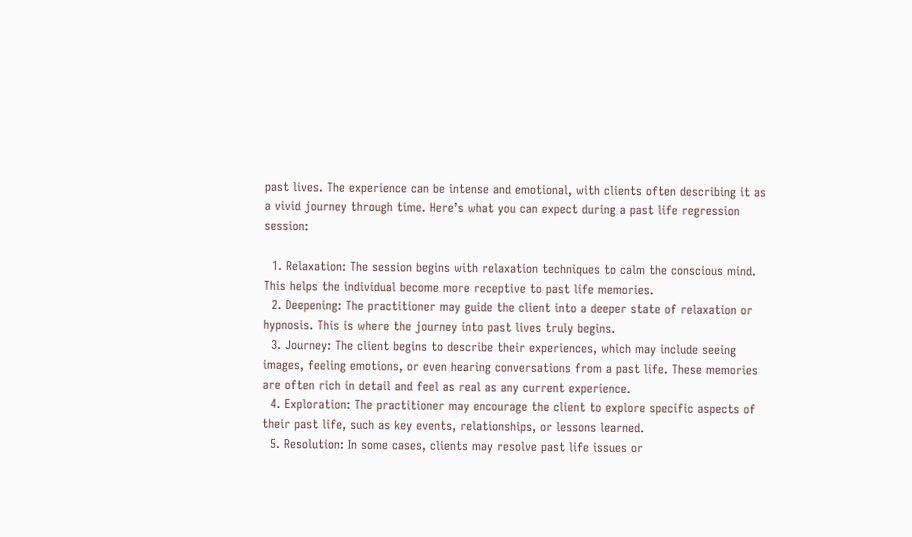past lives. The experience can be intense and emotional, with clients often describing it as a vivid journey through time. Here’s what you can expect during a past life regression session:

  1. Relaxation: The session begins with relaxation techniques to calm the conscious mind. This helps the individual become more receptive to past life memories.
  2. Deepening: The practitioner may guide the client into a deeper state of relaxation or hypnosis. This is where the journey into past lives truly begins.
  3. Journey: The client begins to describe their experiences, which may include seeing images, feeling emotions, or even hearing conversations from a past life. These memories are often rich in detail and feel as real as any current experience.
  4. Exploration: The practitioner may encourage the client to explore specific aspects of their past life, such as key events, relationships, or lessons learned.
  5. Resolution: In some cases, clients may resolve past life issues or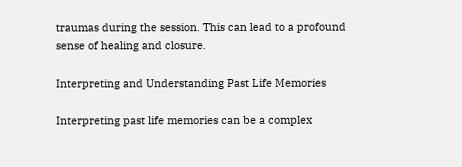traumas during the session. This can lead to a profound sense of healing and closure.

Interpreting and Understanding Past Life Memories

Interpreting past life memories can be a complex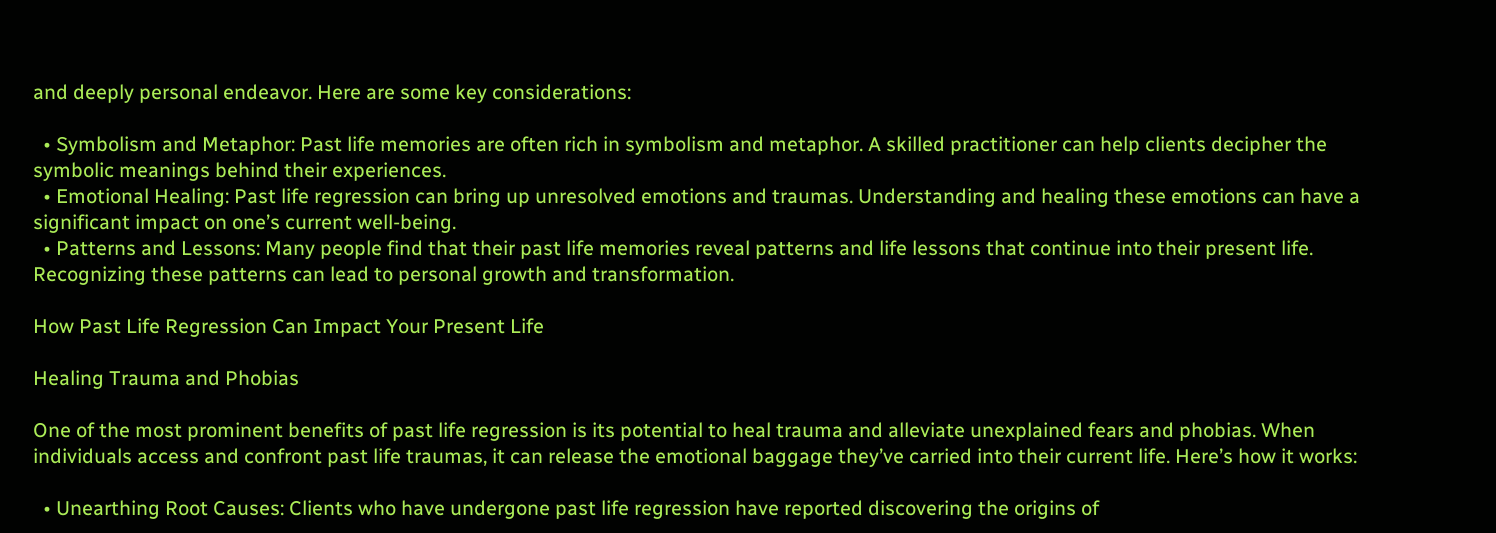and deeply personal endeavor. Here are some key considerations:

  • Symbolism and Metaphor: Past life memories are often rich in symbolism and metaphor. A skilled practitioner can help clients decipher the symbolic meanings behind their experiences.
  • Emotional Healing: Past life regression can bring up unresolved emotions and traumas. Understanding and healing these emotions can have a significant impact on one’s current well-being.
  • Patterns and Lessons: Many people find that their past life memories reveal patterns and life lessons that continue into their present life. Recognizing these patterns can lead to personal growth and transformation.

How Past Life Regression Can Impact Your Present Life

Healing Trauma and Phobias

One of the most prominent benefits of past life regression is its potential to heal trauma and alleviate unexplained fears and phobias. When individuals access and confront past life traumas, it can release the emotional baggage they’ve carried into their current life. Here’s how it works:

  • Unearthing Root Causes: Clients who have undergone past life regression have reported discovering the origins of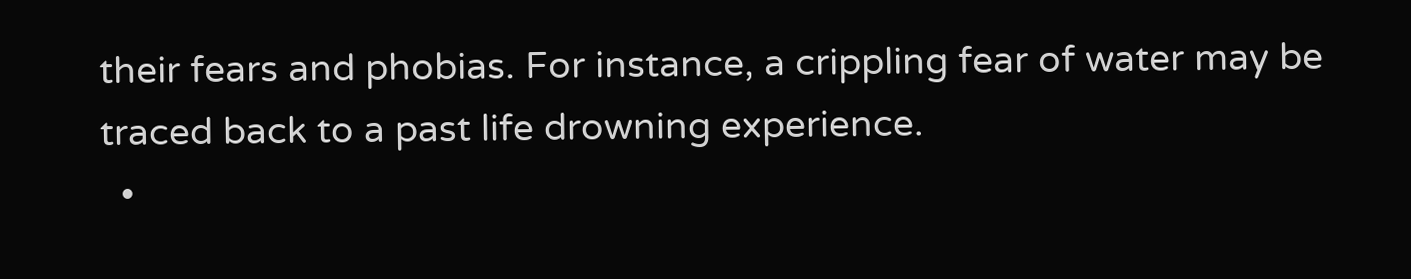their fears and phobias. For instance, a crippling fear of water may be traced back to a past life drowning experience.
  •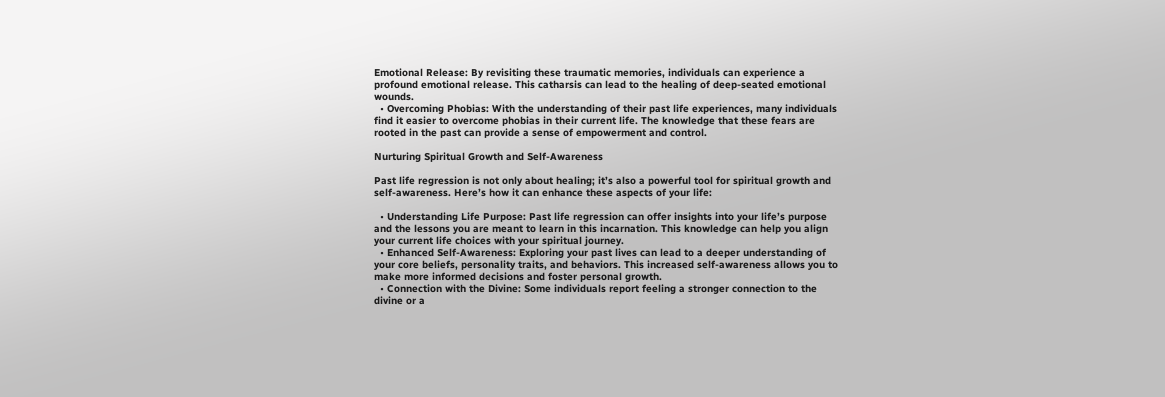Emotional Release: By revisiting these traumatic memories, individuals can experience a profound emotional release. This catharsis can lead to the healing of deep-seated emotional wounds.
  • Overcoming Phobias: With the understanding of their past life experiences, many individuals find it easier to overcome phobias in their current life. The knowledge that these fears are rooted in the past can provide a sense of empowerment and control.

Nurturing Spiritual Growth and Self-Awareness

Past life regression is not only about healing; it’s also a powerful tool for spiritual growth and self-awareness. Here’s how it can enhance these aspects of your life:

  • Understanding Life Purpose: Past life regression can offer insights into your life’s purpose and the lessons you are meant to learn in this incarnation. This knowledge can help you align your current life choices with your spiritual journey.
  • Enhanced Self-Awareness: Exploring your past lives can lead to a deeper understanding of your core beliefs, personality traits, and behaviors. This increased self-awareness allows you to make more informed decisions and foster personal growth.
  • Connection with the Divine: Some individuals report feeling a stronger connection to the divine or a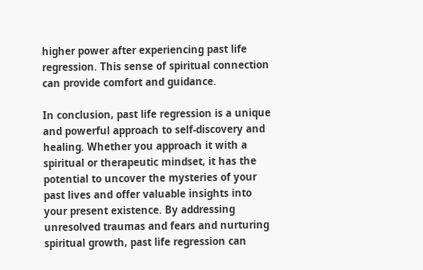higher power after experiencing past life regression. This sense of spiritual connection can provide comfort and guidance.

In conclusion, past life regression is a unique and powerful approach to self-discovery and healing. Whether you approach it with a spiritual or therapeutic mindset, it has the potential to uncover the mysteries of your past lives and offer valuable insights into your present existence. By addressing unresolved traumas and fears and nurturing spiritual growth, past life regression can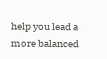help you lead a more balanced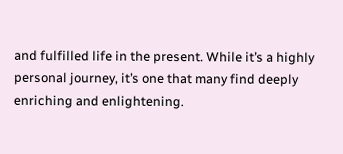and fulfilled life in the present. While it’s a highly personal journey, it’s one that many find deeply enriching and enlightening.